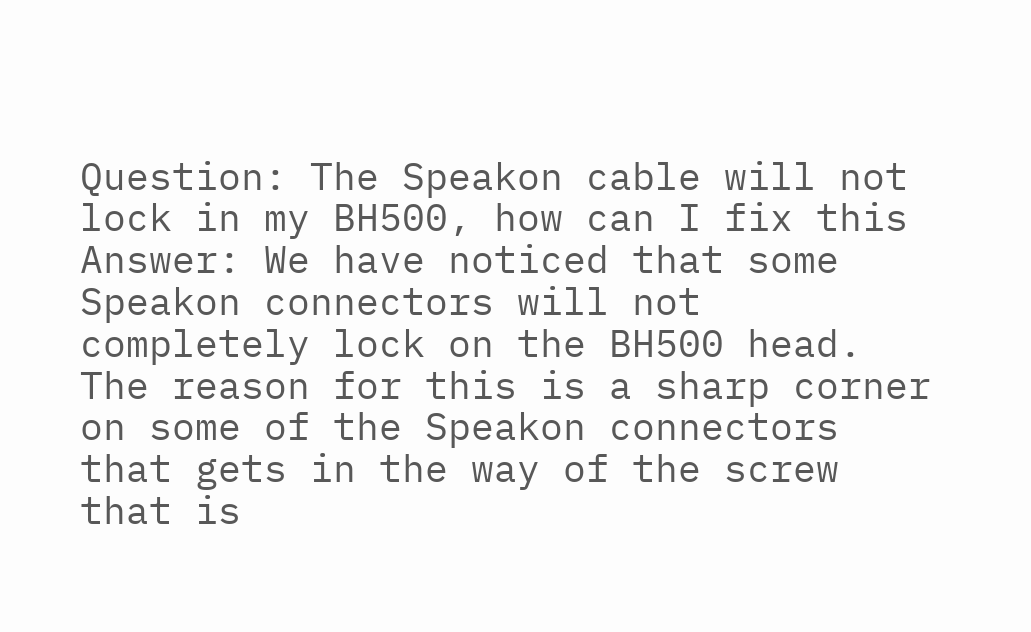Question: The Speakon cable will not lock in my BH500, how can I fix this Answer: We have noticed that some Speakon connectors will not completely lock on the BH500 head. The reason for this is a sharp corner on some of the Speakon connectors that gets in the way of the screw that is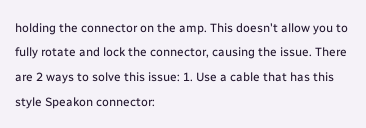holding the connector on the amp. This doesn't allow you to fully rotate and lock the connector, causing the issue. There are 2 ways to solve this issue: 1. Use a cable that has this style Speakon connector: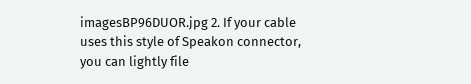imagesBP96DUOR.jpg 2. If your cable uses this style of Speakon connector, you can lightly file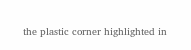the plastic corner highlighted in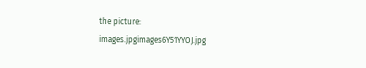the picture: images.jpgimages6Y51YYOJ.jpg